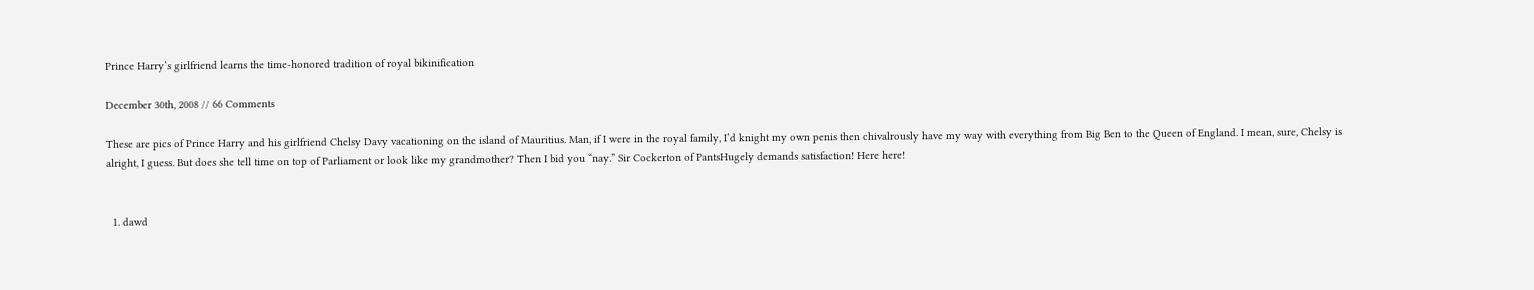Prince Harry’s girlfriend learns the time-honored tradition of royal bikinification

December 30th, 2008 // 66 Comments

These are pics of Prince Harry and his girlfriend Chelsy Davy vacationing on the island of Mauritius. Man, if I were in the royal family, I’d knight my own penis then chivalrously have my way with everything from Big Ben to the Queen of England. I mean, sure, Chelsy is alright, I guess. But does she tell time on top of Parliament or look like my grandmother? Then I bid you “nay.” Sir Cockerton of PantsHugely demands satisfaction! Here here!


  1. dawd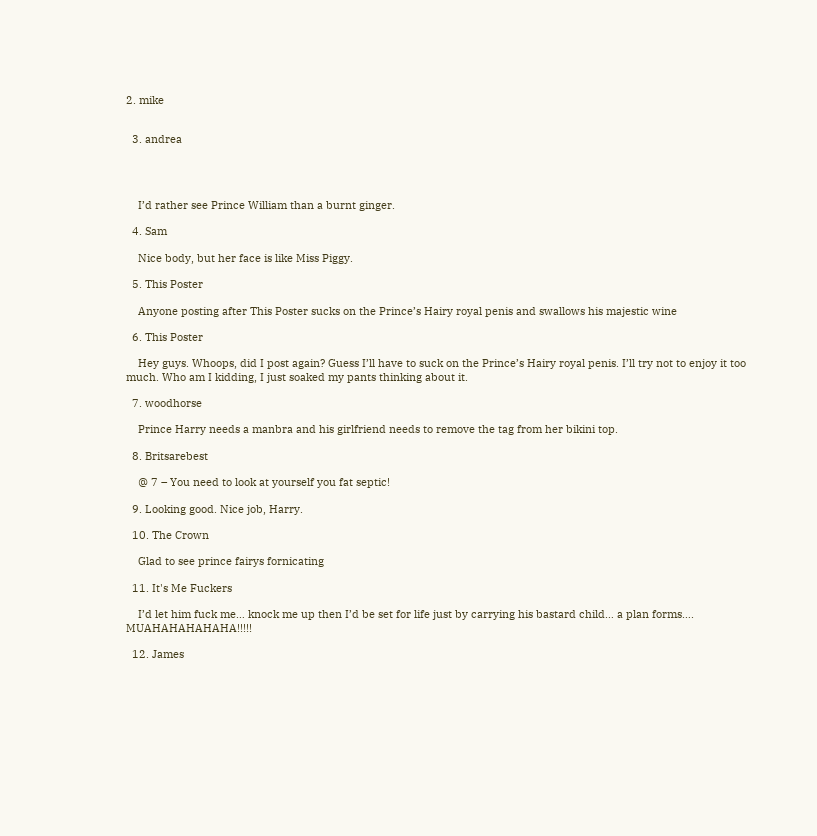2. mike


  3. andrea




    I’d rather see Prince William than a burnt ginger.

  4. Sam

    Nice body, but her face is like Miss Piggy.

  5. This Poster

    Anyone posting after This Poster sucks on the Prince’s Hairy royal penis and swallows his majestic wine

  6. This Poster

    Hey guys. Whoops, did I post again? Guess I’ll have to suck on the Prince’s Hairy royal penis. I’ll try not to enjoy it too much. Who am I kidding, I just soaked my pants thinking about it.

  7. woodhorse

    Prince Harry needs a manbra and his girlfriend needs to remove the tag from her bikini top.

  8. Britsarebest

    @ 7 – You need to look at yourself you fat septic!

  9. Looking good. Nice job, Harry.

  10. The Crown

    Glad to see prince fairys fornicating

  11. It's Me Fuckers

    I’d let him fuck me… knock me up then I’d be set for life just by carrying his bastard child… a plan forms…. MUAHAHAHAHAHA!!!!!

  12. James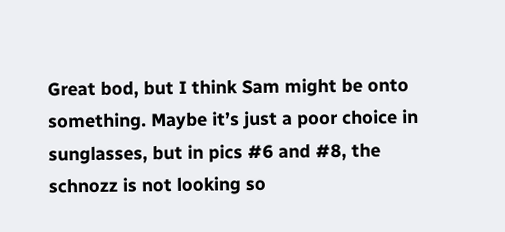Great bod, but I think Sam might be onto something. Maybe it’s just a poor choice in sunglasses, but in pics #6 and #8, the schnozz is not looking so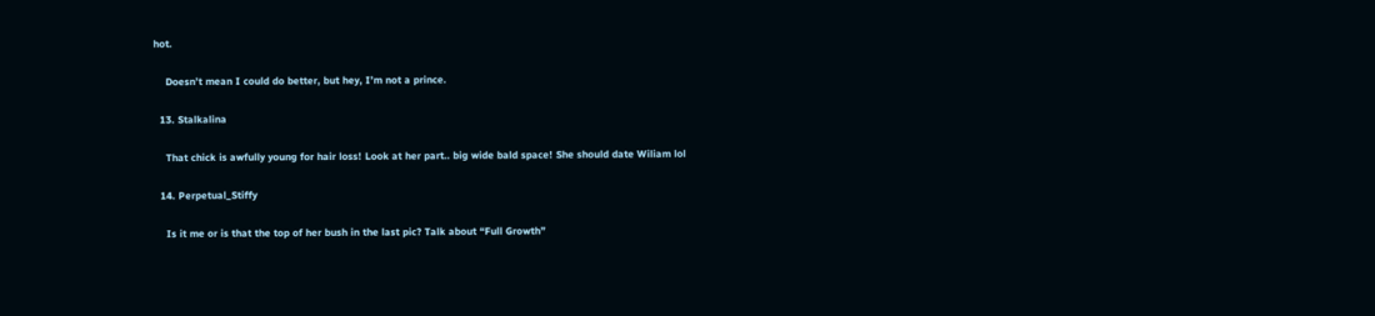hot.

    Doesn’t mean I could do better, but hey, I’m not a prince.

  13. Stalkalina

    That chick is awfully young for hair loss! Look at her part.. big wide bald space! She should date Wiliam lol

  14. Perpetual_Stiffy

    Is it me or is that the top of her bush in the last pic? Talk about “Full Growth”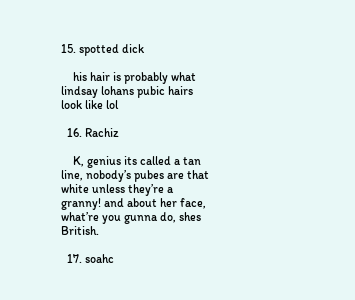15. spotted dick

    his hair is probably what lindsay lohans pubic hairs look like lol

  16. Rachiz

    K, genius its called a tan line, nobody’s pubes are that white unless they’re a granny! and about her face, what’re you gunna do, shes British.

  17. soahc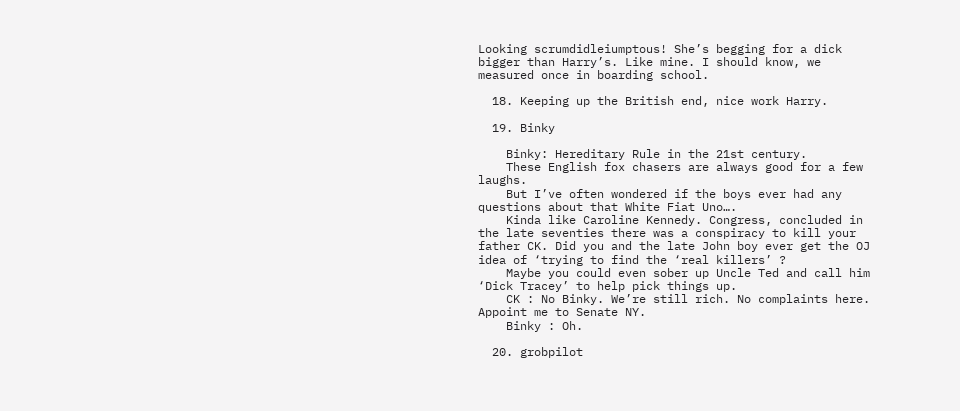Looking scrumdidleiumptous! She’s begging for a dick bigger than Harry’s. Like mine. I should know, we measured once in boarding school.

  18. Keeping up the British end, nice work Harry.

  19. Binky

    Binky: Hereditary Rule in the 21st century.
    These English fox chasers are always good for a few laughs.
    But I’ve often wondered if the boys ever had any questions about that White Fiat Uno….
    Kinda like Caroline Kennedy. Congress, concluded in the late seventies there was a conspiracy to kill your father CK. Did you and the late John boy ever get the OJ idea of ‘trying to find the ‘real killers’ ?
    Maybe you could even sober up Uncle Ted and call him ‘Dick Tracey’ to help pick things up.
    CK : No Binky. We’re still rich. No complaints here. Appoint me to Senate NY.
    Binky : Oh.

  20. grobpilot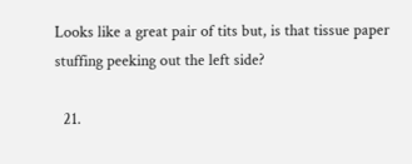Looks like a great pair of tits but, is that tissue paper stuffing peeking out the left side?

  21.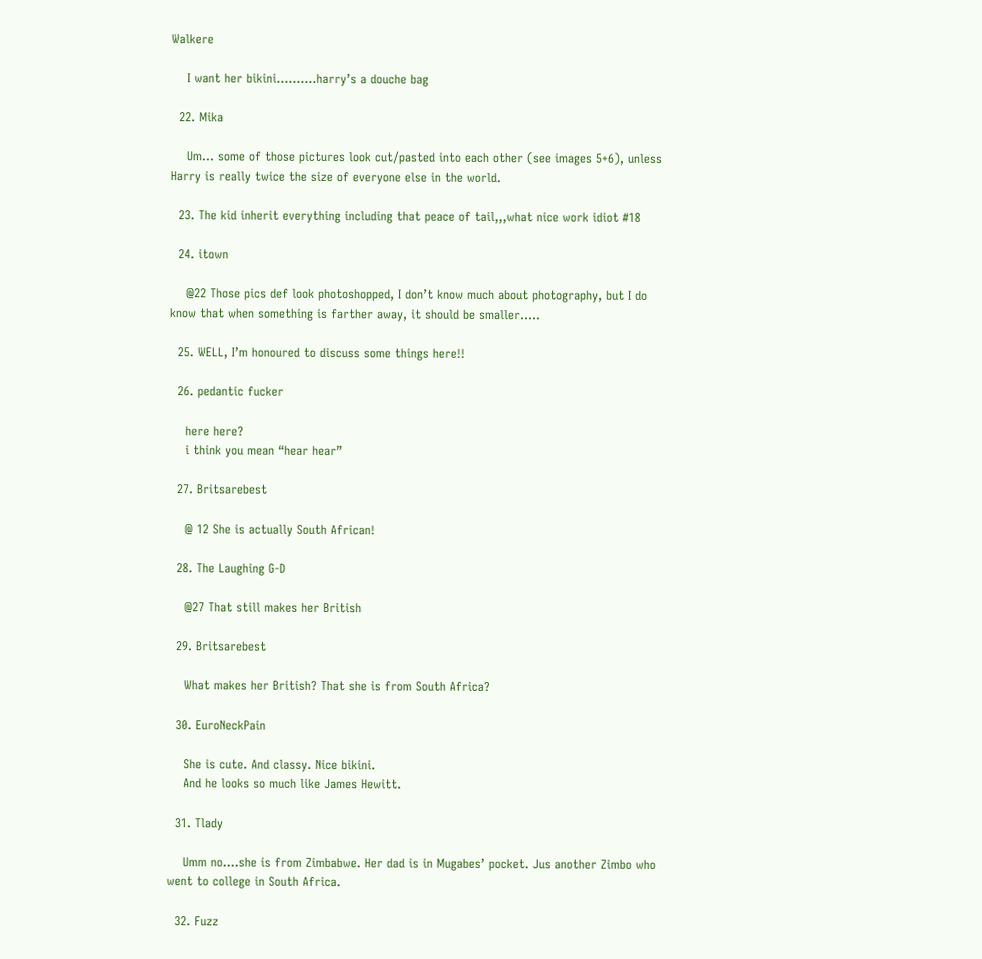Walkere

    I want her bikini……….harry’s a douche bag

  22. Mika

    Um… some of those pictures look cut/pasted into each other (see images 5+6), unless Harry is really twice the size of everyone else in the world.

  23. The kid inherit everything including that peace of tail,,,what nice work idiot #18

  24. itown

    @22 Those pics def look photoshopped, I don’t know much about photography, but I do know that when something is farther away, it should be smaller…..

  25. WELL, I’m honoured to discuss some things here!!

  26. pedantic fucker

    here here?
    i think you mean “hear hear”

  27. Britsarebest

    @ 12 She is actually South African!

  28. The Laughing G-D

    @27 That still makes her British

  29. Britsarebest

    What makes her British? That she is from South Africa?

  30. EuroNeckPain

    She is cute. And classy. Nice bikini.
    And he looks so much like James Hewitt.

  31. Tlady

    Umm no….she is from Zimbabwe. Her dad is in Mugabes’ pocket. Jus another Zimbo who went to college in South Africa.

  32. Fuzz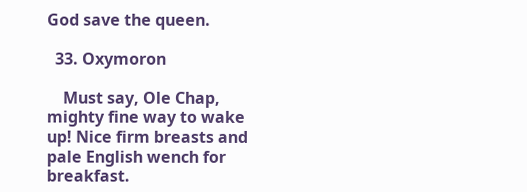God save the queen.

  33. Oxymoron

    Must say, Ole Chap, mighty fine way to wake up! Nice firm breasts and pale English wench for breakfast.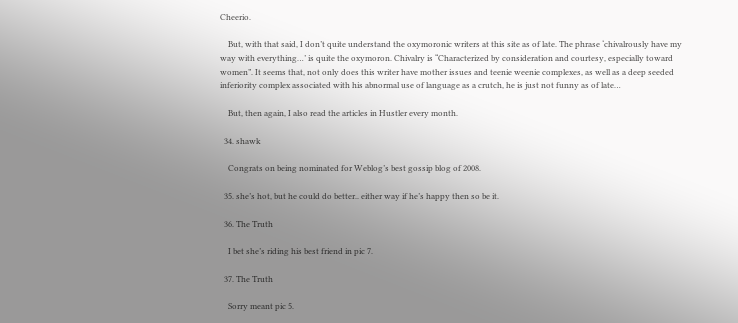Cheerio.

    But, with that said, I don’t quite understand the oxymoronic writers at this site as of late. The phrase ‘chivalrously have my way with everything…’ is quite the oxymoron. Chivalry is “Characterized by consideration and courtesy, especially toward women”. It seems that, not only does this writer have mother issues and teenie weenie complexes, as well as a deep seeded inferiority complex associated with his abnormal use of language as a crutch, he is just not funny as of late…

    But, then again, I also read the articles in Hustler every month.

  34. shawk

    Congrats on being nominated for Weblog’s best gossip blog of 2008.

  35. she’s hot, but he could do better.. either way if he’s happy then so be it.

  36. The Truth

    I bet she’s riding his best friend in pic 7.

  37. The Truth

    Sorry meant pic 5.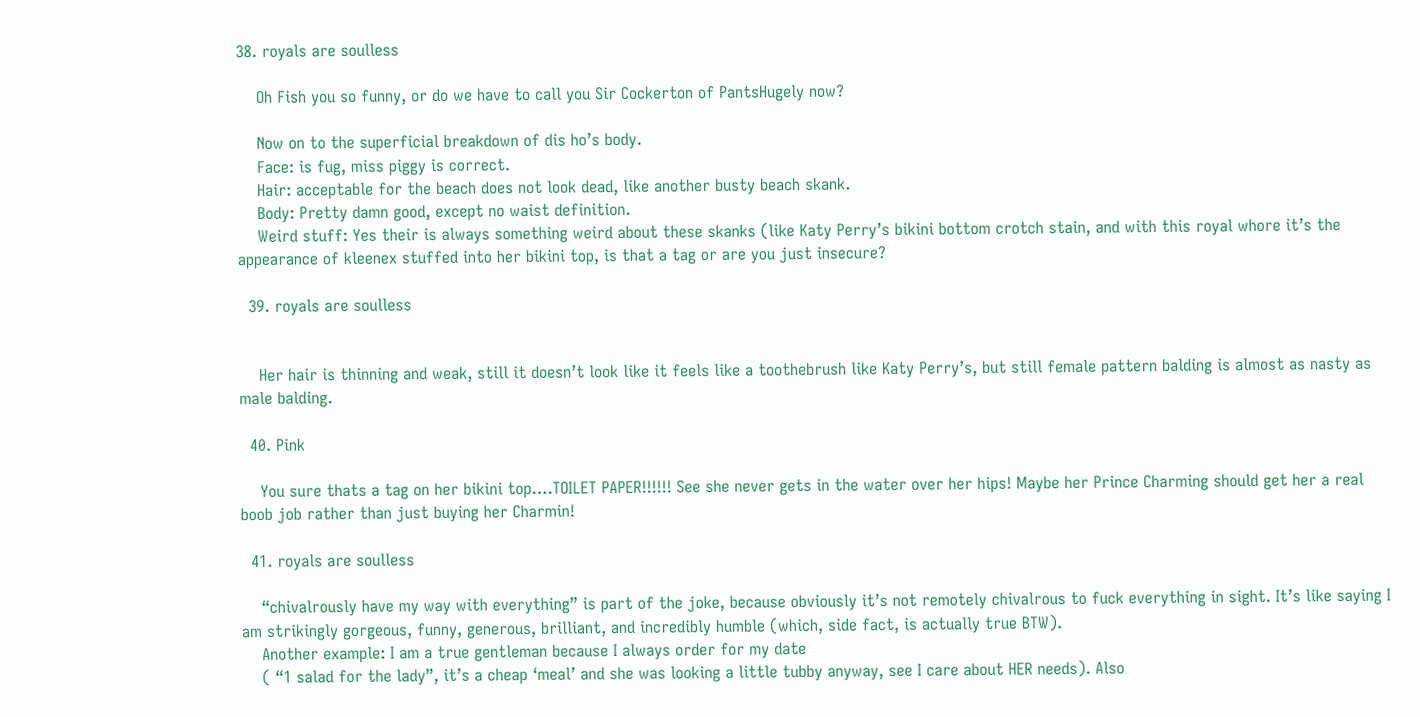38. royals are soulless

    Oh Fish you so funny, or do we have to call you Sir Cockerton of PantsHugely now?

    Now on to the superficial breakdown of dis ho’s body.
    Face: is fug, miss piggy is correct.
    Hair: acceptable for the beach does not look dead, like another busty beach skank.
    Body: Pretty damn good, except no waist definition.
    Weird stuff: Yes their is always something weird about these skanks (like Katy Perry’s bikini bottom crotch stain, and with this royal whore it’s the appearance of kleenex stuffed into her bikini top, is that a tag or are you just insecure?

  39. royals are soulless


    Her hair is thinning and weak, still it doesn’t look like it feels like a toothebrush like Katy Perry’s, but still female pattern balding is almost as nasty as male balding.

  40. Pink

    You sure thats a tag on her bikini top….TOILET PAPER!!!!!! See she never gets in the water over her hips! Maybe her Prince Charming should get her a real boob job rather than just buying her Charmin!

  41. royals are soulless

    “chivalrously have my way with everything” is part of the joke, because obviously it’s not remotely chivalrous to fuck everything in sight. It’s like saying I am strikingly gorgeous, funny, generous, brilliant, and incredibly humble (which, side fact, is actually true BTW).
    Another example: I am a true gentleman because I always order for my date
    ( “1 salad for the lady”, it’s a cheap ‘meal’ and she was looking a little tubby anyway, see I care about HER needs). Also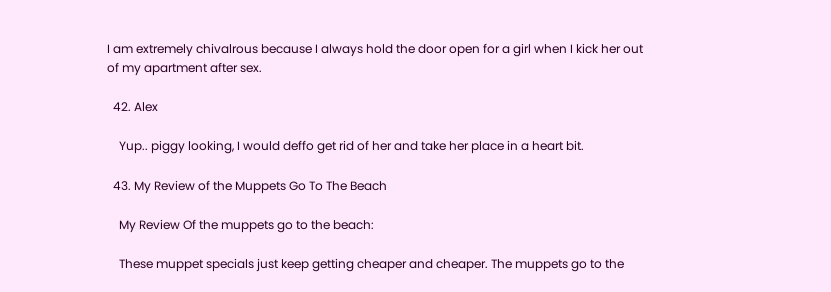I am extremely chivalrous because I always hold the door open for a girl when I kick her out of my apartment after sex.

  42. Alex

    Yup.. piggy looking, I would deffo get rid of her and take her place in a heart bit.

  43. My Review of the Muppets Go To The Beach

    My Review Of the muppets go to the beach:

    These muppet specials just keep getting cheaper and cheaper. The muppets go to the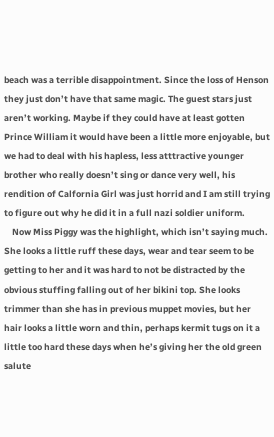beach was a terrible disappointment. Since the loss of Henson they just don’t have that same magic. The guest stars just aren’t working. Maybe if they could have at least gotten Prince William it would have been a little more enjoyable, but we had to deal with his hapless, less atttractive younger brother who really doesn’t sing or dance very well, his rendition of Calfornia Girl was just horrid and I am still trying to figure out why he did it in a full nazi soldier uniform.
    Now Miss Piggy was the highlight, which isn’t saying much. She looks a little ruff these days, wear and tear seem to be getting to her and it was hard to not be distracted by the obvious stuffing falling out of her bikini top. She looks trimmer than she has in previous muppet movies, but her hair looks a little worn and thin, perhaps kermit tugs on it a little too hard these days when he’s giving her the old green salute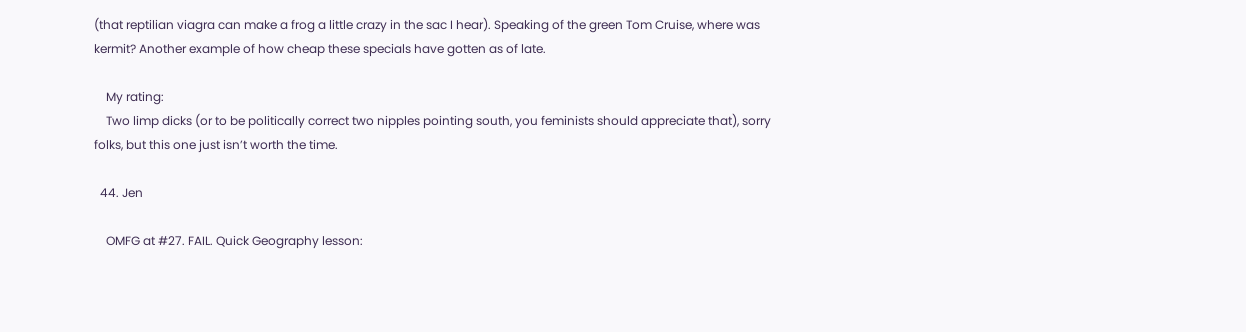(that reptilian viagra can make a frog a little crazy in the sac I hear). Speaking of the green Tom Cruise, where was kermit? Another example of how cheap these specials have gotten as of late.

    My rating:
    Two limp dicks (or to be politically correct two nipples pointing south, you feminists should appreciate that), sorry folks, but this one just isn’t worth the time.

  44. Jen

    OMFG at #27. FAIL. Quick Geography lesson: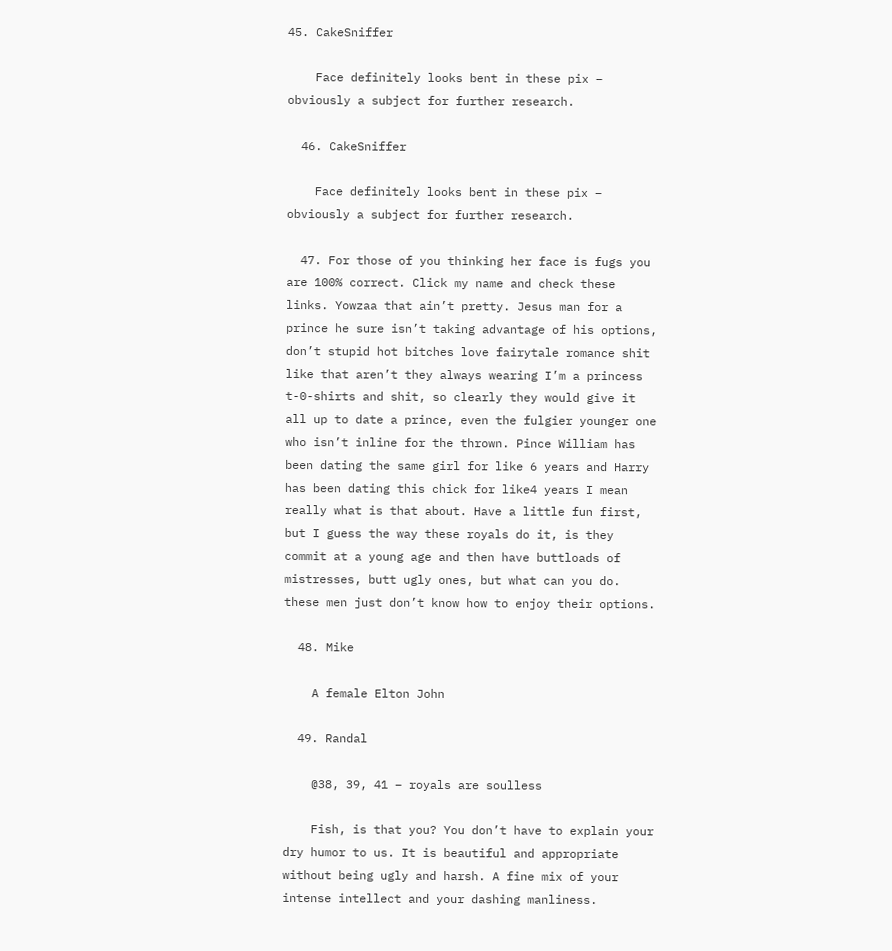45. CakeSniffer

    Face definitely looks bent in these pix – obviously a subject for further research.

  46. CakeSniffer

    Face definitely looks bent in these pix – obviously a subject for further research.

  47. For those of you thinking her face is fugs you are 100% correct. Click my name and check these links. Yowzaa that ain’t pretty. Jesus man for a prince he sure isn’t taking advantage of his options, don’t stupid hot bitches love fairytale romance shit like that aren’t they always wearing I’m a princess t-0-shirts and shit, so clearly they would give it all up to date a prince, even the fulgier younger one who isn’t inline for the thrown. Pince William has been dating the same girl for like 6 years and Harry has been dating this chick for like4 years I mean really what is that about. Have a little fun first, but I guess the way these royals do it, is they commit at a young age and then have buttloads of mistresses, butt ugly ones, but what can you do. these men just don’t know how to enjoy their options.

  48. Mike

    A female Elton John

  49. Randal

    @38, 39, 41 – royals are soulless

    Fish, is that you? You don’t have to explain your dry humor to us. It is beautiful and appropriate without being ugly and harsh. A fine mix of your intense intellect and your dashing manliness.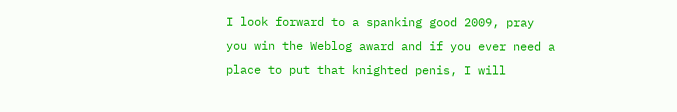I look forward to a spanking good 2009, pray you win the Weblog award and if you ever need a place to put that knighted penis, I will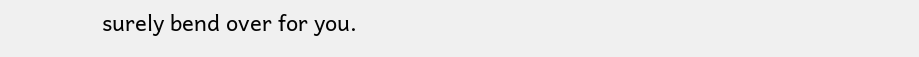surely bend over for you.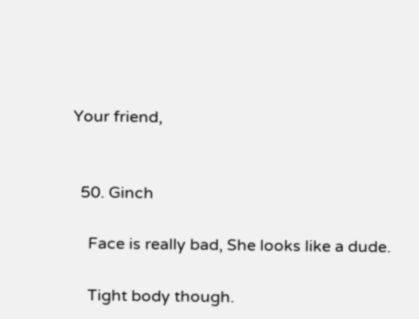Your friend,


  50. Ginch

    Face is really bad, She looks like a dude.

    Tight body though.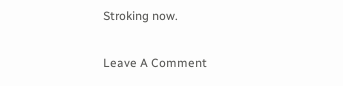Stroking now.

Leave A Comment